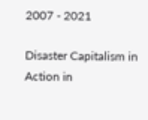2007 - 2021

Disaster Capitalism in Action in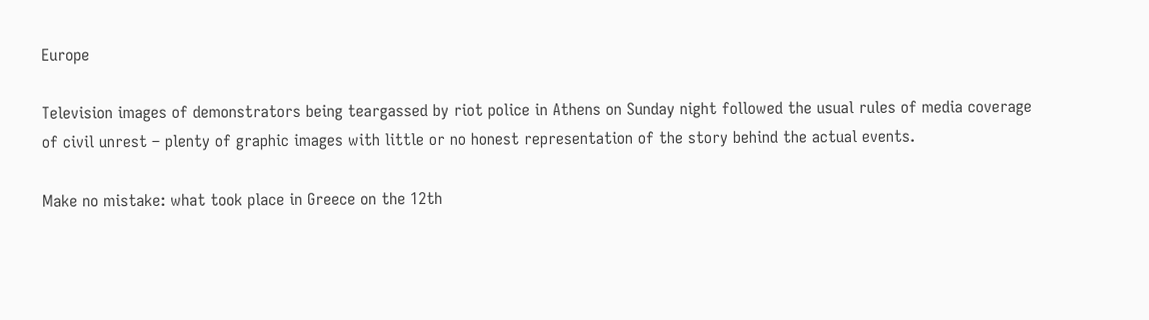Europe

Television images of demonstrators being teargassed by riot police in Athens on Sunday night followed the usual rules of media coverage of civil unrest – plenty of graphic images with little or no honest representation of the story behind the actual events.

Make no mistake: what took place in Greece on the 12th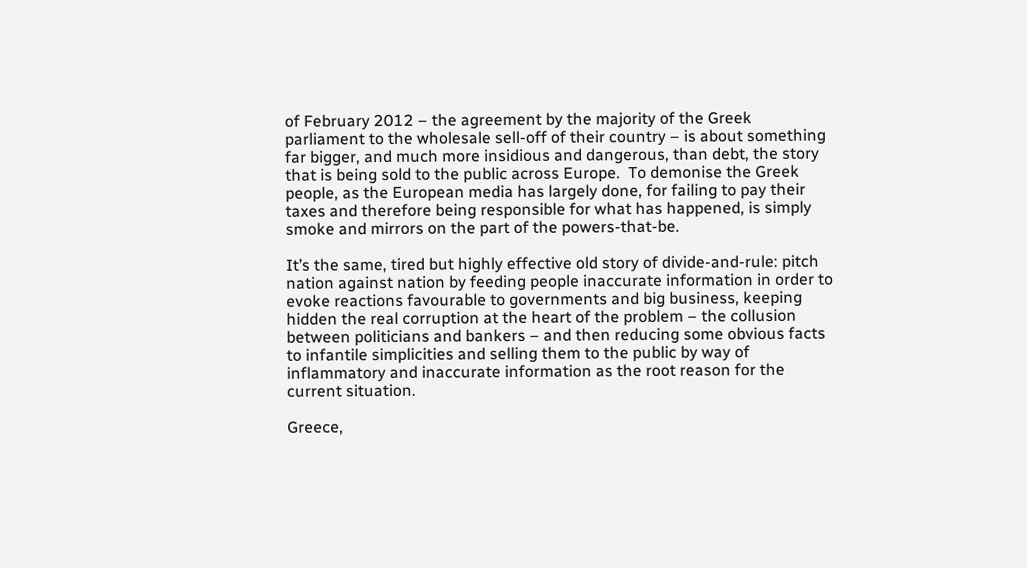of February 2012 – the agreement by the majority of the Greek parliament to the wholesale sell-off of their country – is about something far bigger, and much more insidious and dangerous, than debt, the story that is being sold to the public across Europe.  To demonise the Greek people, as the European media has largely done, for failing to pay their taxes and therefore being responsible for what has happened, is simply smoke and mirrors on the part of the powers-that-be.

It’s the same, tired but highly effective old story of divide-and-rule: pitch nation against nation by feeding people inaccurate information in order to evoke reactions favourable to governments and big business, keeping hidden the real corruption at the heart of the problem – the collusion between politicians and bankers – and then reducing some obvious facts to infantile simplicities and selling them to the public by way of inflammatory and inaccurate information as the root reason for the current situation.

Greece,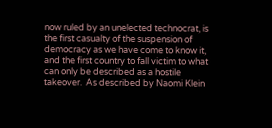now ruled by an unelected technocrat, is the first casualty of the suspension of democracy as we have come to know it, and the first country to fall victim to what can only be described as a hostile takeover.  As described by Naomi Klein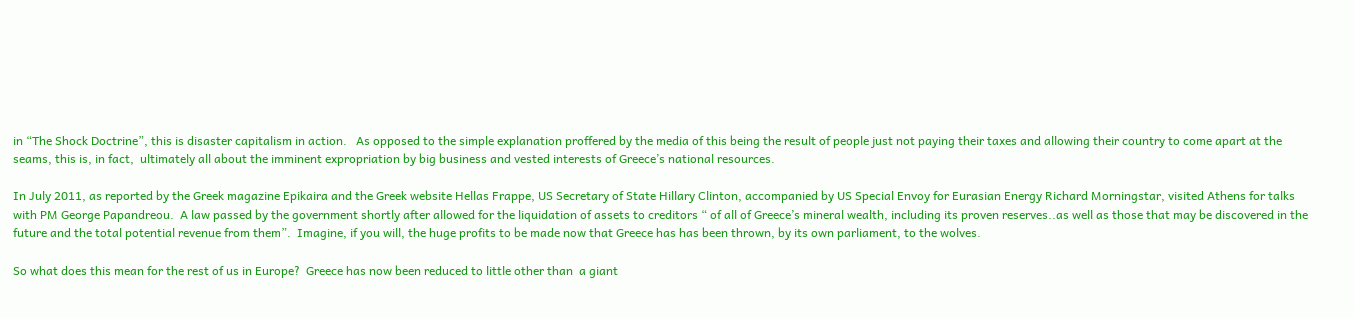in “The Shock Doctrine”, this is disaster capitalism in action.   As opposed to the simple explanation proffered by the media of this being the result of people just not paying their taxes and allowing their country to come apart at the seams, this is, in fact,  ultimately all about the imminent expropriation by big business and vested interests of Greece’s national resources.

In July 2011, as reported by the Greek magazine Epikaira and the Greek website Hellas Frappe, US Secretary of State Hillary Clinton, accompanied by US Special Envoy for Eurasian Energy Richard Morningstar, visited Athens for talks with PM George Papandreou.  A law passed by the government shortly after allowed for the liquidation of assets to creditors “ of all of Greece’s mineral wealth, including its proven reserves..as well as those that may be discovered in the future and the total potential revenue from them”.  Imagine, if you will, the huge profits to be made now that Greece has has been thrown, by its own parliament, to the wolves.

So what does this mean for the rest of us in Europe?  Greece has now been reduced to little other than  a giant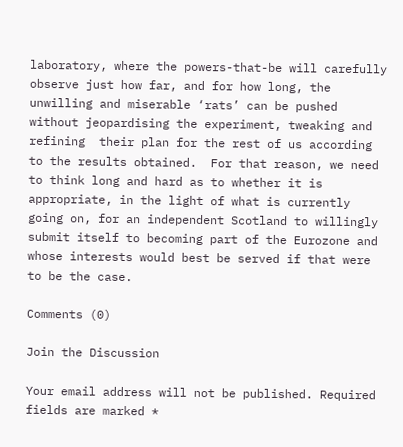laboratory, where the powers-that-be will carefully observe just how far, and for how long, the unwilling and miserable ‘rats’ can be pushed without jeopardising the experiment, tweaking and refining  their plan for the rest of us according to the results obtained.  For that reason, we need to think long and hard as to whether it is appropriate, in the light of what is currently going on, for an independent Scotland to willingly submit itself to becoming part of the Eurozone and whose interests would best be served if that were to be the case.

Comments (0)

Join the Discussion

Your email address will not be published. Required fields are marked *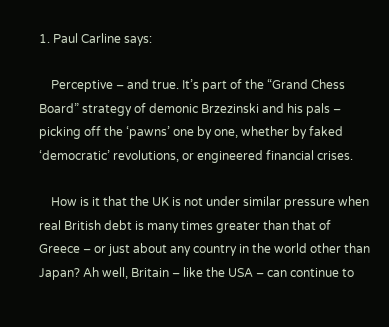1. Paul Carline says:

    Perceptive – and true. It’s part of the “Grand Chess Board” strategy of demonic Brzezinski and his pals – picking off the ‘pawns’ one by one, whether by faked ‘democratic’ revolutions, or engineered financial crises.

    How is it that the UK is not under similar pressure when real British debt is many times greater than that of Greece – or just about any country in the world other than Japan? Ah well, Britain – like the USA – can continue to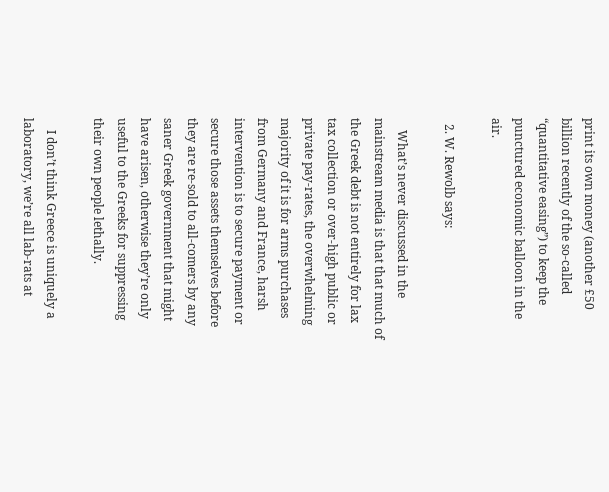print its own money (another £50 billion recently of the so-called “quantitative easing”) to keep the punctured economic balloon in the air.

  2. W. Rewolb says:

    What’s never discussed in the mainstream media is that that much of the Greek debt is not entirely for lax tax collection or over-high public or private pay-rates, the overwhelming majority of it is for arms purchases from Germany and France, harsh intervention is to secure payment or secure those assets themselves before they are re-sold to all-comers by any saner Greek government that might have arisen, otherwise they’re only useful to the Greeks for suppressing their own people lethally.

    I don’t think Greece is uniquely a laboratory, we’re all lab-rats at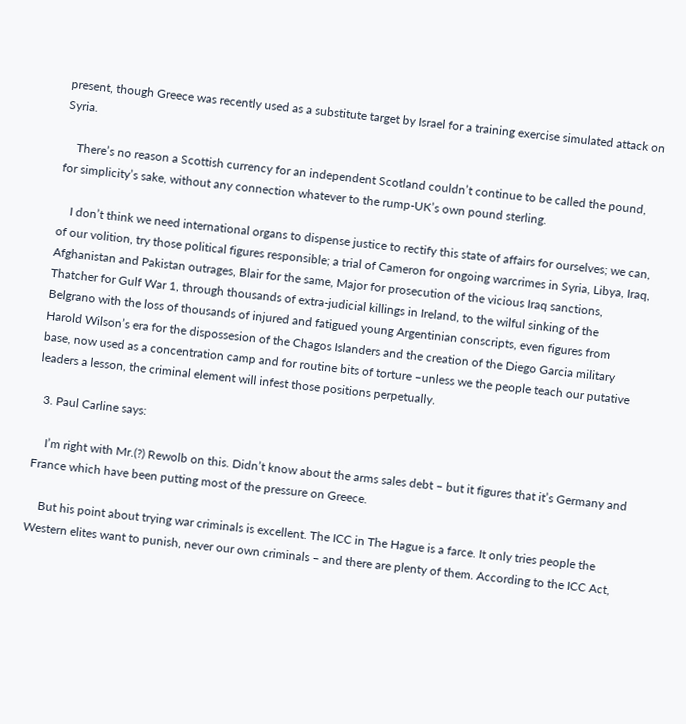present, though Greece was recently used as a substitute target by Israel for a training exercise simulated attack on Syria.

    There’s no reason a Scottish currency for an independent Scotland couldn’t continue to be called the pound, for simplicity’s sake, without any connection whatever to the rump-UK’s own pound sterling.

    I don’t think we need international organs to dispense justice to rectify this state of affairs for ourselves; we can, of our volition, try those political figures responsible; a trial of Cameron for ongoing warcrimes in Syria, Libya, Iraq, Afghanistan and Pakistan outrages, Blair for the same, Major for prosecution of the vicious Iraq sanctions, Thatcher for Gulf War 1, through thousands of extra-judicial killings in Ireland, to the wilful sinking of the Belgrano with the loss of thousands of injured and fatigued young Argentinian conscripts, even figures from Harold Wilson’s era for the dispossesion of the Chagos Islanders and the creation of the Diego Garcia military base, now used as a concentration camp and for routine bits of torture –unless we the people teach our putative leaders a lesson, the criminal element will infest those positions perpetually.

  3. Paul Carline says:

    I’m right with Mr.(?) Rewolb on this. Didn’t know about the arms sales debt – but it figures that it’s Germany and France which have been putting most of the pressure on Greece.

    But his point about trying war criminals is excellent. The ICC in The Hague is a farce. It only tries people the Western elites want to punish, never our own criminals – and there are plenty of them. According to the ICC Act,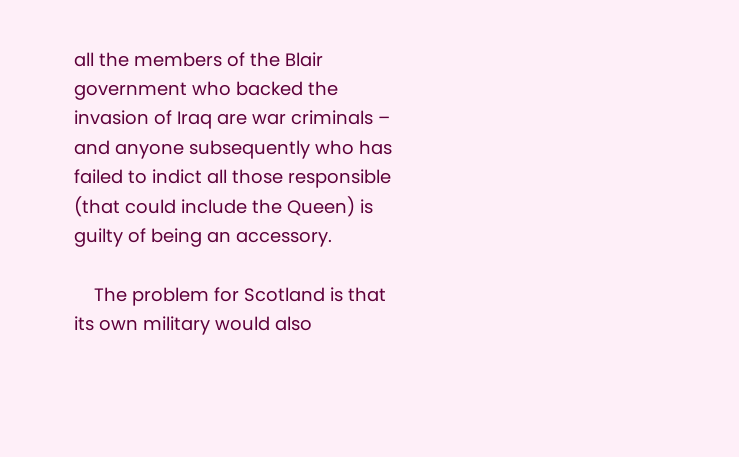all the members of the Blair government who backed the invasion of Iraq are war criminals – and anyone subsequently who has failed to indict all those responsible (that could include the Queen) is guilty of being an accessory.

    The problem for Scotland is that its own military would also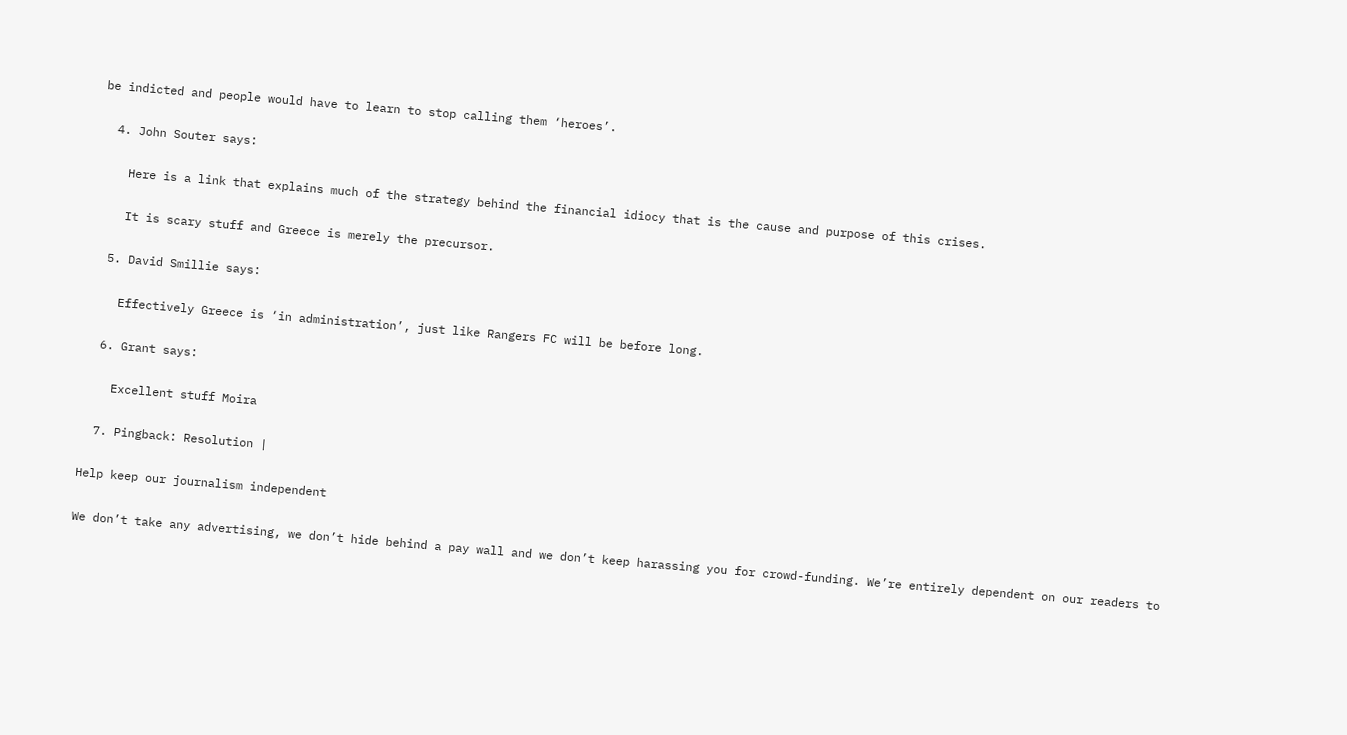be indicted and people would have to learn to stop calling them ‘heroes’.

  4. John Souter says:

    Here is a link that explains much of the strategy behind the financial idiocy that is the cause and purpose of this crises.

    It is scary stuff and Greece is merely the precursor.

  5. David Smillie says:

    Effectively Greece is ‘in administration’, just like Rangers FC will be before long.

  6. Grant says:

    Excellent stuff Moira

  7. Pingback: Resolution |

Help keep our journalism independent

We don’t take any advertising, we don’t hide behind a pay wall and we don’t keep harassing you for crowd-funding. We’re entirely dependent on our readers to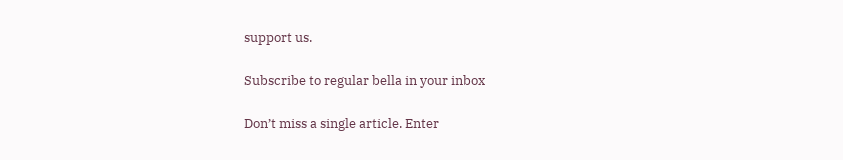support us.

Subscribe to regular bella in your inbox

Don’t miss a single article. Enter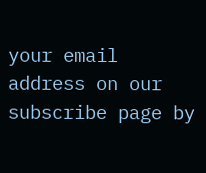your email address on our subscribe page by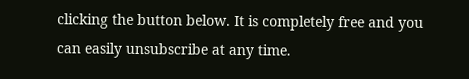clicking the button below. It is completely free and you can easily unsubscribe at any time.